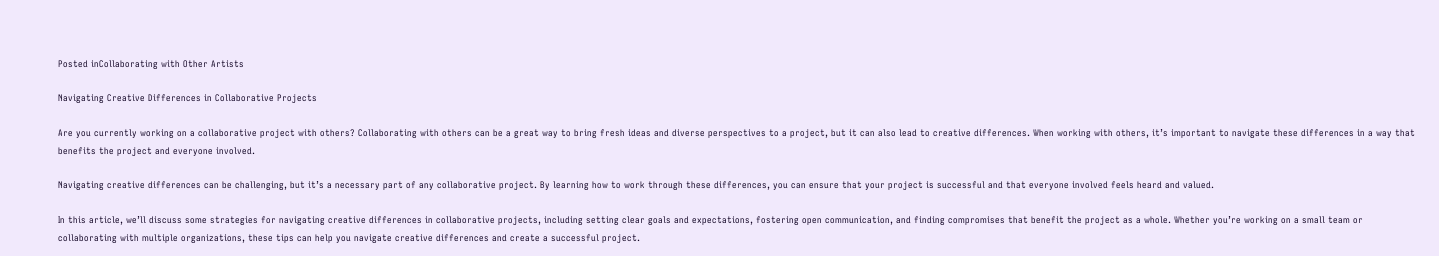Posted inCollaborating with Other Artists

Navigating Creative Differences in Collaborative Projects

Are you currently working on a collaborative project with others? Collaborating with others can be a great way to bring fresh ideas and diverse perspectives to a project, but it can also lead to creative differences. When working with others, it’s important to navigate these differences in a way that benefits the project and everyone involved.

Navigating creative differences can be challenging, but it’s a necessary part of any collaborative project. By learning how to work through these differences, you can ensure that your project is successful and that everyone involved feels heard and valued.

In this article, we’ll discuss some strategies for navigating creative differences in collaborative projects, including setting clear goals and expectations, fostering open communication, and finding compromises that benefit the project as a whole. Whether you’re working on a small team or collaborating with multiple organizations, these tips can help you navigate creative differences and create a successful project.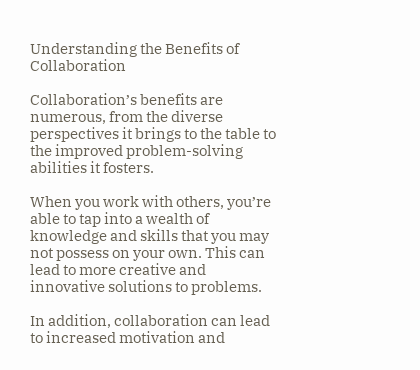Understanding the Benefits of Collaboration

Collaboration’s benefits are numerous, from the diverse perspectives it brings to the table to the improved problem-solving abilities it fosters.

When you work with others, you’re able to tap into a wealth of knowledge and skills that you may not possess on your own. This can lead to more creative and innovative solutions to problems.

In addition, collaboration can lead to increased motivation and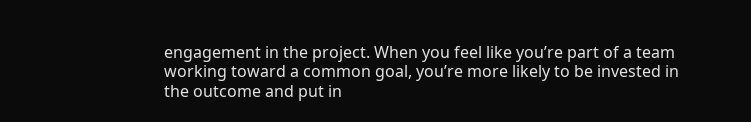engagement in the project. When you feel like you’re part of a team working toward a common goal, you’re more likely to be invested in the outcome and put in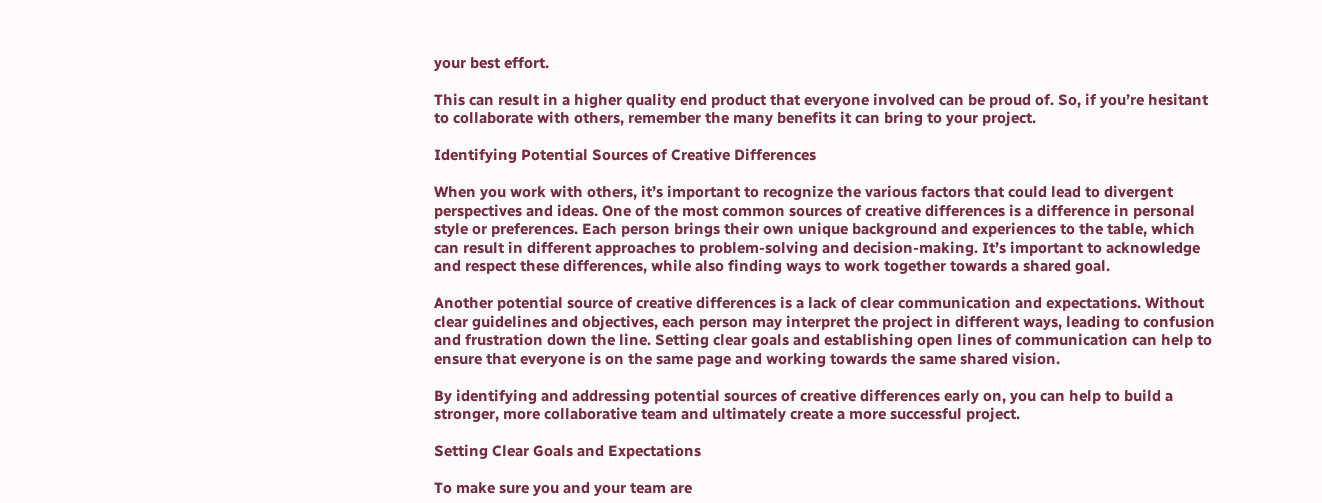your best effort.

This can result in a higher quality end product that everyone involved can be proud of. So, if you’re hesitant to collaborate with others, remember the many benefits it can bring to your project.

Identifying Potential Sources of Creative Differences

When you work with others, it’s important to recognize the various factors that could lead to divergent perspectives and ideas. One of the most common sources of creative differences is a difference in personal style or preferences. Each person brings their own unique background and experiences to the table, which can result in different approaches to problem-solving and decision-making. It’s important to acknowledge and respect these differences, while also finding ways to work together towards a shared goal.

Another potential source of creative differences is a lack of clear communication and expectations. Without clear guidelines and objectives, each person may interpret the project in different ways, leading to confusion and frustration down the line. Setting clear goals and establishing open lines of communication can help to ensure that everyone is on the same page and working towards the same shared vision.

By identifying and addressing potential sources of creative differences early on, you can help to build a stronger, more collaborative team and ultimately create a more successful project.

Setting Clear Goals and Expectations

To make sure you and your team are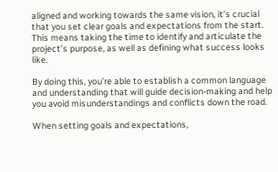aligned and working towards the same vision, it’s crucial that you set clear goals and expectations from the start. This means taking the time to identify and articulate the project’s purpose, as well as defining what success looks like.

By doing this, you’re able to establish a common language and understanding that will guide decision-making and help you avoid misunderstandings and conflicts down the road.

When setting goals and expectations,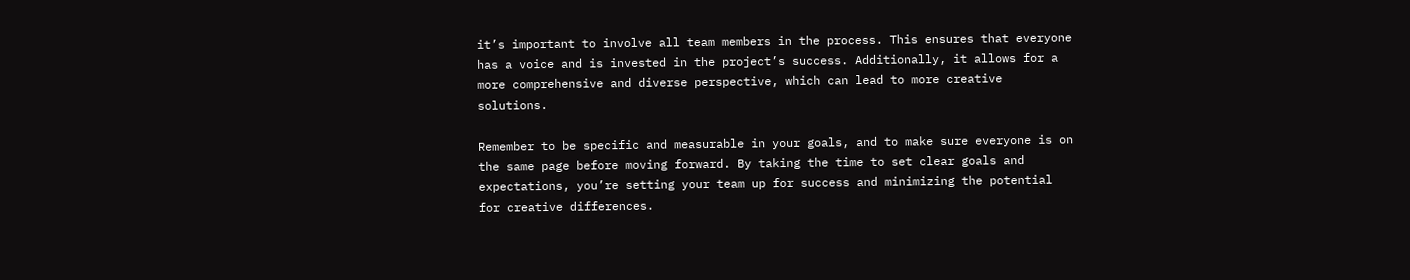it’s important to involve all team members in the process. This ensures that everyone has a voice and is invested in the project’s success. Additionally, it allows for a more comprehensive and diverse perspective, which can lead to more creative solutions.

Remember to be specific and measurable in your goals, and to make sure everyone is on the same page before moving forward. By taking the time to set clear goals and expectations, you’re setting your team up for success and minimizing the potential for creative differences.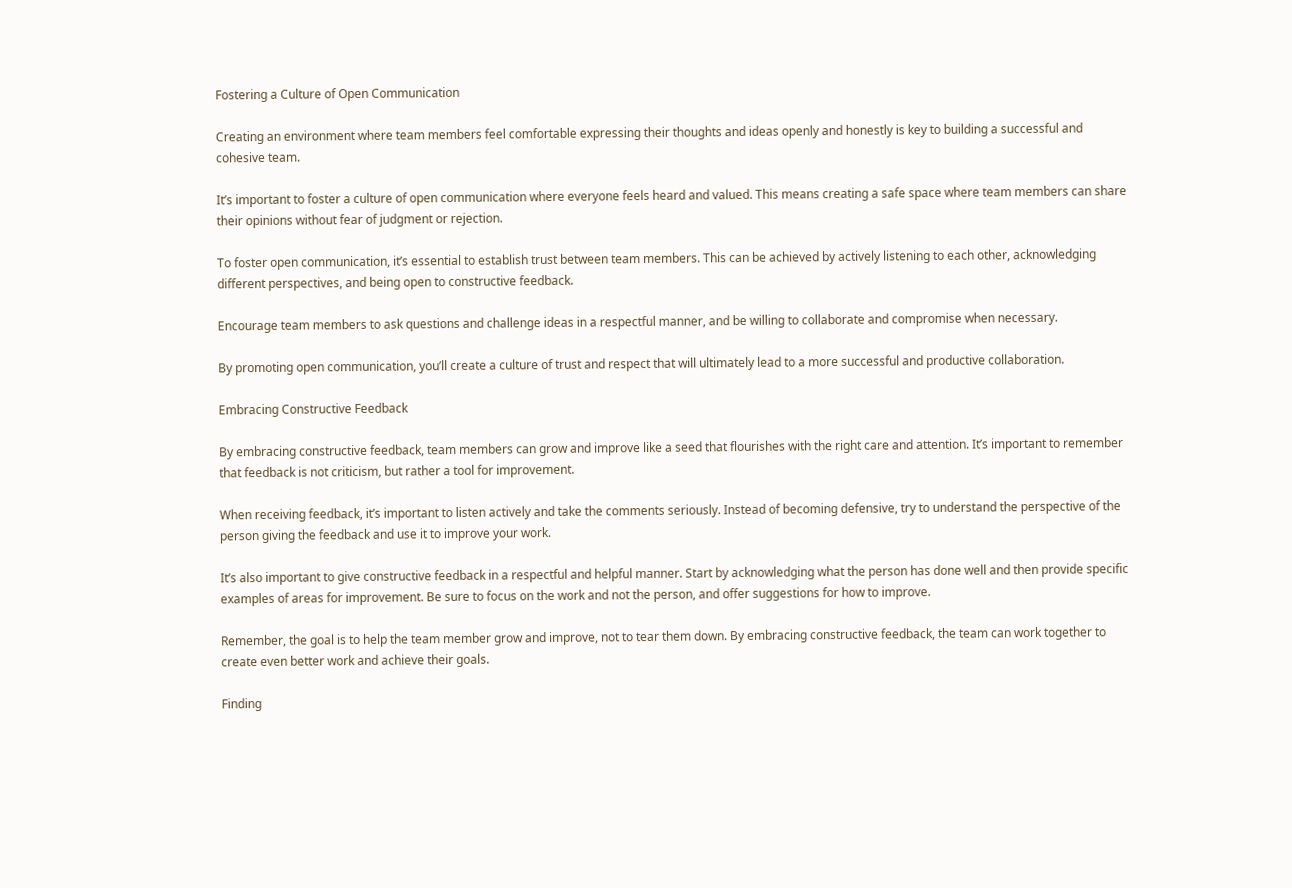Fostering a Culture of Open Communication

Creating an environment where team members feel comfortable expressing their thoughts and ideas openly and honestly is key to building a successful and cohesive team.

It’s important to foster a culture of open communication where everyone feels heard and valued. This means creating a safe space where team members can share their opinions without fear of judgment or rejection.

To foster open communication, it’s essential to establish trust between team members. This can be achieved by actively listening to each other, acknowledging different perspectives, and being open to constructive feedback.

Encourage team members to ask questions and challenge ideas in a respectful manner, and be willing to collaborate and compromise when necessary.

By promoting open communication, you’ll create a culture of trust and respect that will ultimately lead to a more successful and productive collaboration.

Embracing Constructive Feedback

By embracing constructive feedback, team members can grow and improve like a seed that flourishes with the right care and attention. It’s important to remember that feedback is not criticism, but rather a tool for improvement.

When receiving feedback, it’s important to listen actively and take the comments seriously. Instead of becoming defensive, try to understand the perspective of the person giving the feedback and use it to improve your work.

It’s also important to give constructive feedback in a respectful and helpful manner. Start by acknowledging what the person has done well and then provide specific examples of areas for improvement. Be sure to focus on the work and not the person, and offer suggestions for how to improve.

Remember, the goal is to help the team member grow and improve, not to tear them down. By embracing constructive feedback, the team can work together to create even better work and achieve their goals.

Finding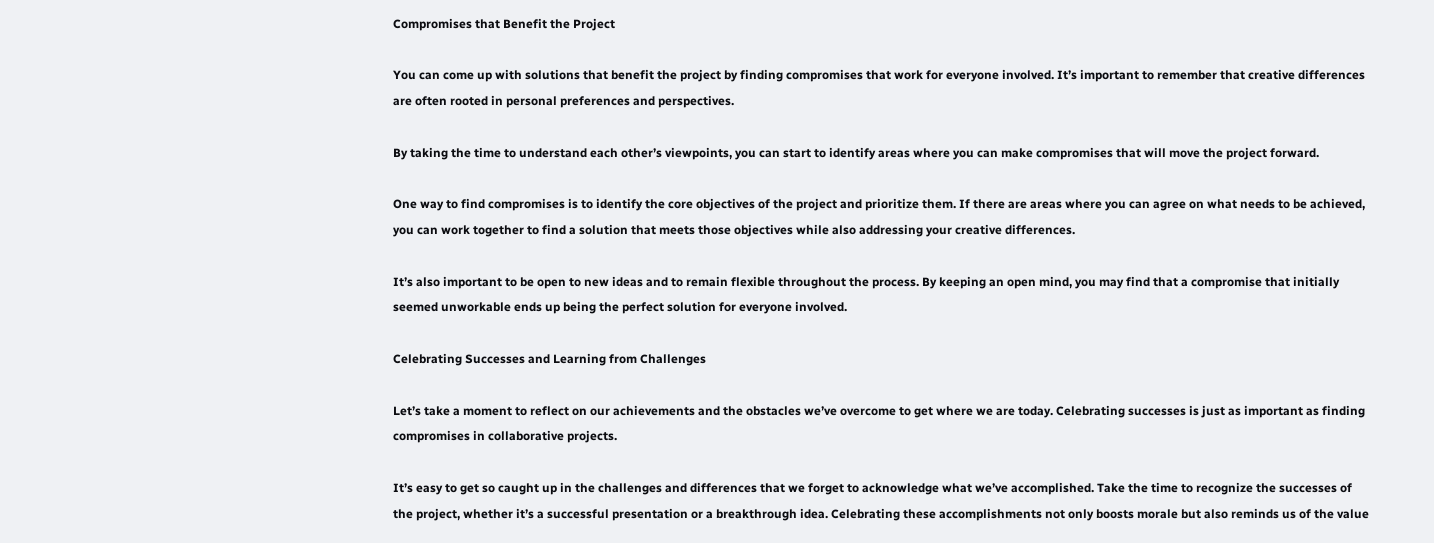Compromises that Benefit the Project

You can come up with solutions that benefit the project by finding compromises that work for everyone involved. It’s important to remember that creative differences are often rooted in personal preferences and perspectives.

By taking the time to understand each other’s viewpoints, you can start to identify areas where you can make compromises that will move the project forward.

One way to find compromises is to identify the core objectives of the project and prioritize them. If there are areas where you can agree on what needs to be achieved, you can work together to find a solution that meets those objectives while also addressing your creative differences.

It’s also important to be open to new ideas and to remain flexible throughout the process. By keeping an open mind, you may find that a compromise that initially seemed unworkable ends up being the perfect solution for everyone involved.

Celebrating Successes and Learning from Challenges

Let’s take a moment to reflect on our achievements and the obstacles we’ve overcome to get where we are today. Celebrating successes is just as important as finding compromises in collaborative projects.

It’s easy to get so caught up in the challenges and differences that we forget to acknowledge what we’ve accomplished. Take the time to recognize the successes of the project, whether it’s a successful presentation or a breakthrough idea. Celebrating these accomplishments not only boosts morale but also reminds us of the value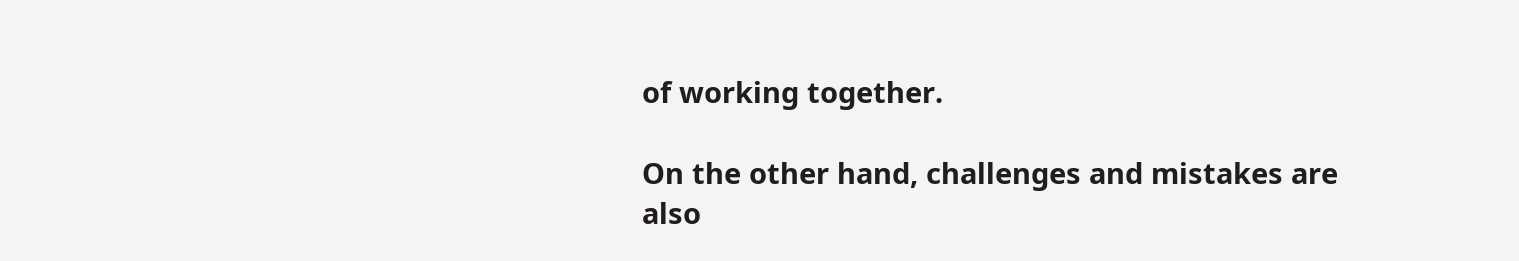of working together.

On the other hand, challenges and mistakes are also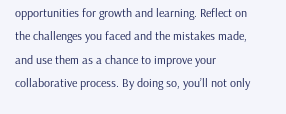opportunities for growth and learning. Reflect on the challenges you faced and the mistakes made, and use them as a chance to improve your collaborative process. By doing so, you’ll not only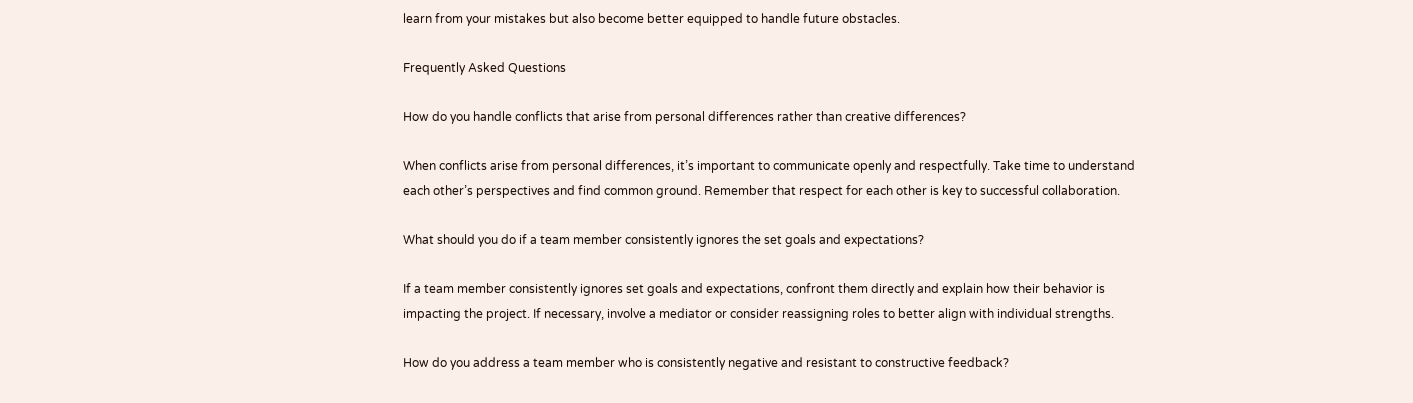learn from your mistakes but also become better equipped to handle future obstacles.

Frequently Asked Questions

How do you handle conflicts that arise from personal differences rather than creative differences?

When conflicts arise from personal differences, it’s important to communicate openly and respectfully. Take time to understand each other’s perspectives and find common ground. Remember that respect for each other is key to successful collaboration.

What should you do if a team member consistently ignores the set goals and expectations?

If a team member consistently ignores set goals and expectations, confront them directly and explain how their behavior is impacting the project. If necessary, involve a mediator or consider reassigning roles to better align with individual strengths.

How do you address a team member who is consistently negative and resistant to constructive feedback?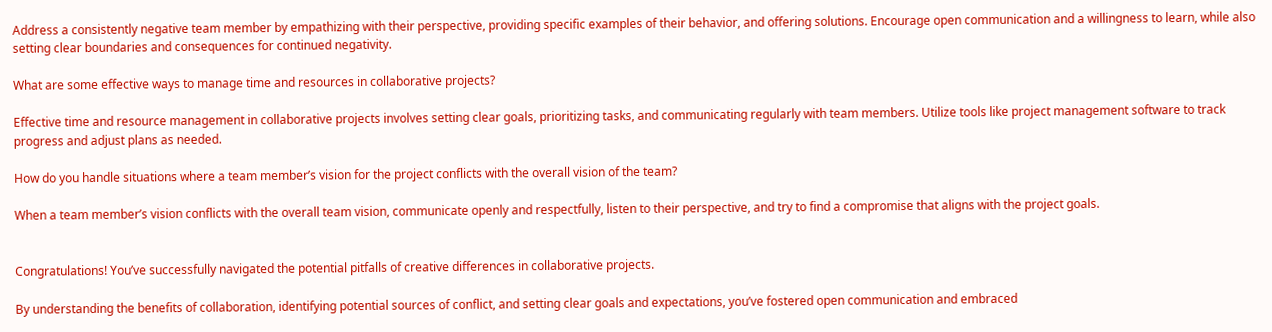Address a consistently negative team member by empathizing with their perspective, providing specific examples of their behavior, and offering solutions. Encourage open communication and a willingness to learn, while also setting clear boundaries and consequences for continued negativity.

What are some effective ways to manage time and resources in collaborative projects?

Effective time and resource management in collaborative projects involves setting clear goals, prioritizing tasks, and communicating regularly with team members. Utilize tools like project management software to track progress and adjust plans as needed.

How do you handle situations where a team member’s vision for the project conflicts with the overall vision of the team?

When a team member’s vision conflicts with the overall team vision, communicate openly and respectfully, listen to their perspective, and try to find a compromise that aligns with the project goals.


Congratulations! You’ve successfully navigated the potential pitfalls of creative differences in collaborative projects.

By understanding the benefits of collaboration, identifying potential sources of conflict, and setting clear goals and expectations, you’ve fostered open communication and embraced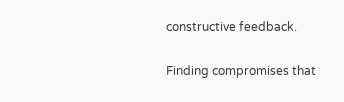constructive feedback.

Finding compromises that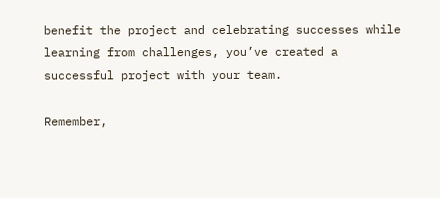benefit the project and celebrating successes while learning from challenges, you’ve created a successful project with your team.

Remember,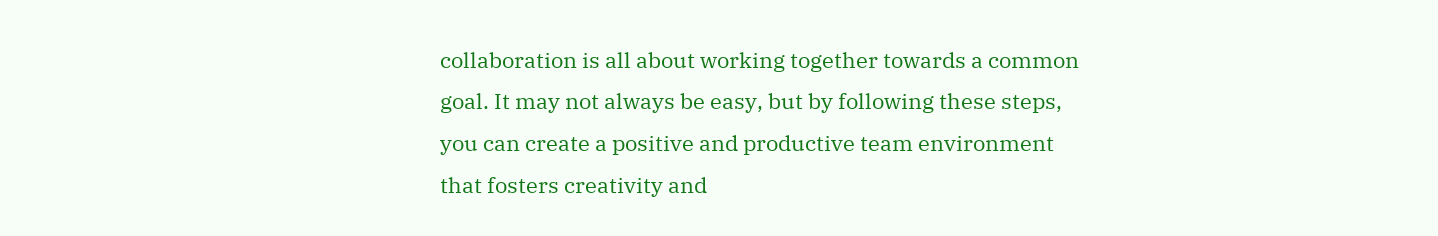collaboration is all about working together towards a common goal. It may not always be easy, but by following these steps, you can create a positive and productive team environment that fosters creativity and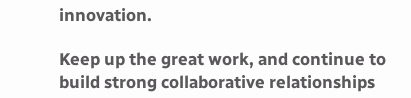innovation.

Keep up the great work, and continue to build strong collaborative relationships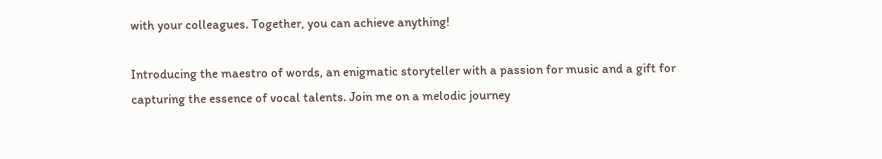with your colleagues. Together, you can achieve anything!

Introducing the maestro of words, an enigmatic storyteller with a passion for music and a gift for capturing the essence of vocal talents. Join me on a melodic journey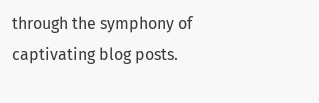through the symphony of captivating blog posts.